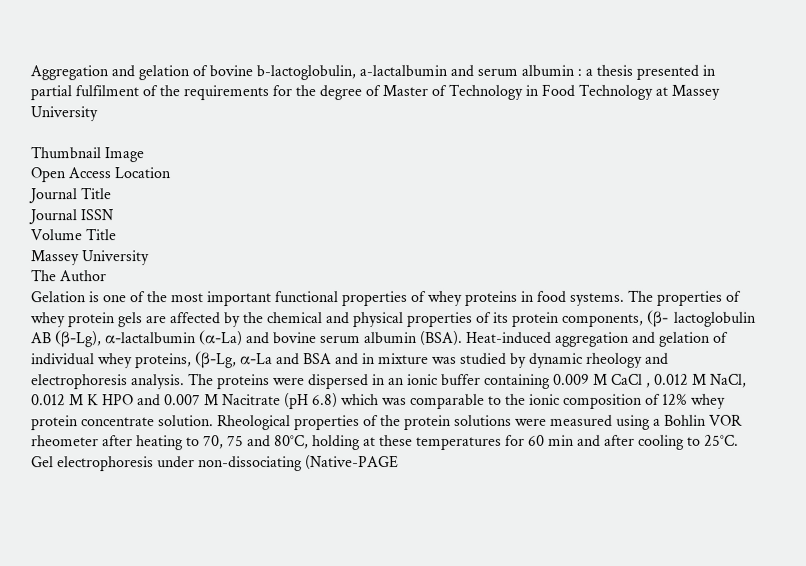Aggregation and gelation of bovine b-lactoglobulin, a-lactalbumin and serum albumin : a thesis presented in partial fulfilment of the requirements for the degree of Master of Technology in Food Technology at Massey University

Thumbnail Image
Open Access Location
Journal Title
Journal ISSN
Volume Title
Massey University
The Author
Gelation is one of the most important functional properties of whey proteins in food systems. The properties of whey protein gels are affected by the chemical and physical properties of its protein components, (β- lactoglobulin AB (β-Lg), α-lactalbumin (α-La) and bovine serum albumin (BSA). Heat-induced aggregation and gelation of individual whey proteins, (β-Lg, α-La and BSA and in mixture was studied by dynamic rheology and electrophoresis analysis. The proteins were dispersed in an ionic buffer containing 0.009 M CaCl , 0.012 M NaCl, 0.012 M K HPO and 0.007 M Nacitrate (pH 6.8) which was comparable to the ionic composition of 12% whey protein concentrate solution. Rheological properties of the protein solutions were measured using a Bohlin VOR rheometer after heating to 70, 75 and 80°C, holding at these temperatures for 60 min and after cooling to 25°C. Gel electrophoresis under non-dissociating (Native-PAGE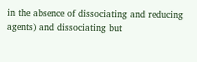in the absence of dissociating and reducing agents) and dissociating but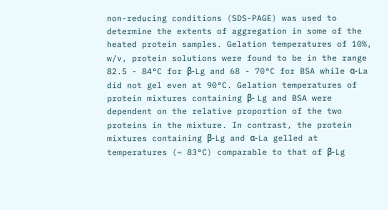non-reducing conditions (SDS-PAGE) was used to determine the extents of aggregation in some of the heated protein samples. Gelation temperatures of 10%, w/v, protein solutions were found to be in the range 82.5 - 84°C for β-Lg and 68 - 70°C for BSA while α-La did not gel even at 90°C. Gelation temperatures of protein mixtures containing β- Lg and BSA were dependent on the relative proportion of the two proteins in the mixture. In contrast, the protein mixtures containing β-Lg and α-La gelled at temperatures (~ 83°C) comparable to that of β-Lg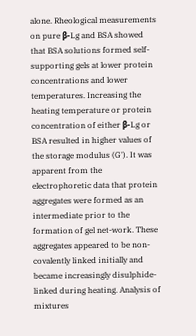alone. Rheological measurements on pure β-Lg and BSA showed that BSA solutions formed self-supporting gels at lower protein concentrations and lower temperatures. Increasing the heating temperature or protein concentration of either β-Lg or BSA resulted in higher values of the storage modulus (G'). It was apparent from the electrophoretic data that protein aggregates were formed as an intermediate prior to the formation of gel net-work. These aggregates appeared to be non-covalently linked initially and became increasingly disulphide-linked during heating. Analysis of mixtures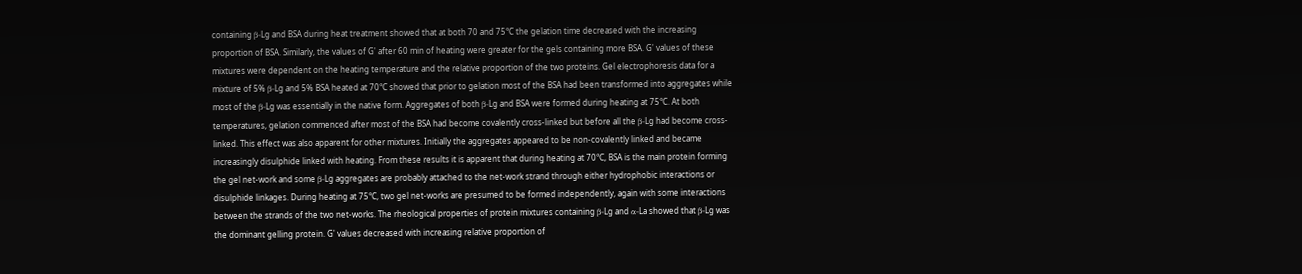containing β-Lg and BSA during heat treatment showed that at both 70 and 75°C the gelation time decreased with the increasing proportion of BSA. Similarly, the values of G' after 60 min of heating were greater for the gels containing more BSA. G' values of these mixtures were dependent on the heating temperature and the relative proportion of the two proteins. Gel electrophoresis data for a mixture of 5% β-Lg and 5% BSA heated at 70°C showed that prior to gelation most of the BSA had been transformed into aggregates while most of the β-Lg was essentially in the native form. Aggregates of both β-Lg and BSA were formed during heating at 75°C. At both temperatures, gelation commenced after most of the BSA had become covalently cross-linked but before all the β-Lg had become cross-linked. This effect was also apparent for other mixtures. Initially the aggregates appeared to be non-covalently linked and became increasingly disulphide linked with heating. From these results it is apparent that during heating at 70°C, BSA is the main protein forming the gel net-work and some β-Lg aggregates are probably attached to the net-work strand through either hydrophobic interactions or disulphide linkages. During heating at 75°C, two gel net-works are presumed to be formed independently, again with some interactions between the strands of the two net-works. The rheological properties of protein mixtures containing β-Lg and α-La showed that β-Lg was the dominant gelling protein. G' values decreased with increasing relative proportion of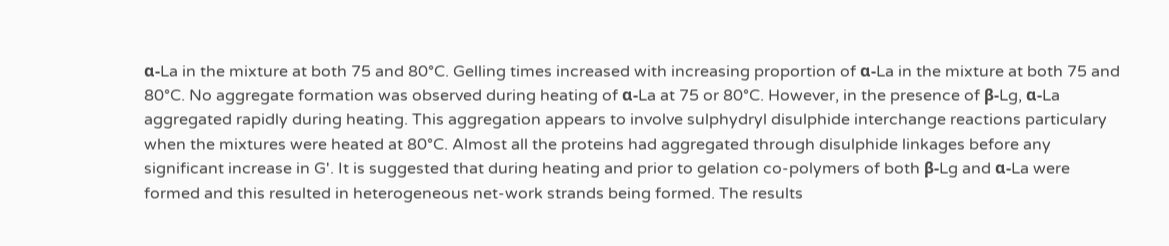α-La in the mixture at both 75 and 80°C. Gelling times increased with increasing proportion of α-La in the mixture at both 75 and 80°C. No aggregate formation was observed during heating of α-La at 75 or 80°C. However, in the presence of β-Lg, α-La aggregated rapidly during heating. This aggregation appears to involve sulphydryl disulphide interchange reactions particulary when the mixtures were heated at 80°C. Almost all the proteins had aggregated through disulphide linkages before any significant increase in G'. It is suggested that during heating and prior to gelation co-polymers of both β-Lg and α-La were formed and this resulted in heterogeneous net-work strands being formed. The results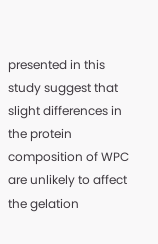presented in this study suggest that slight differences in the protein composition of WPC are unlikely to affect the gelation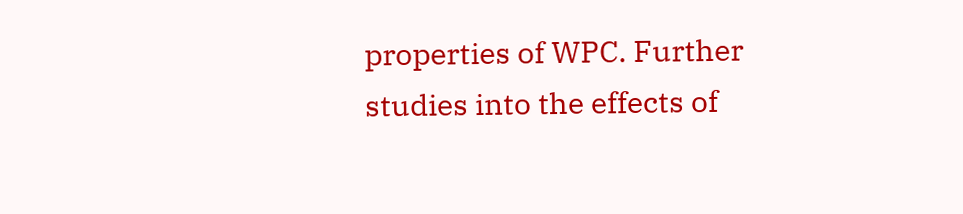properties of WPC. Further studies into the effects of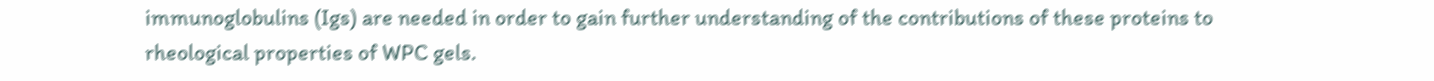immunoglobulins (Igs) are needed in order to gain further understanding of the contributions of these proteins to rheological properties of WPC gels.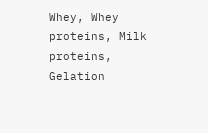Whey, Whey proteins, Milk proteins, Gelation